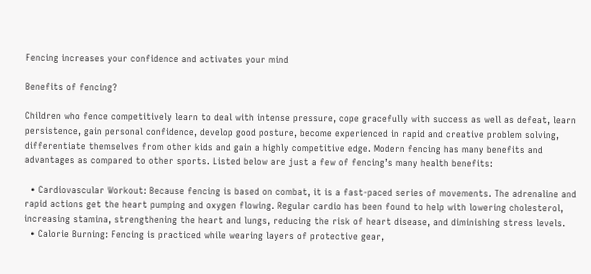Fencing increases your confidence and activates your mind

Benefits of fencing?

Children who fence competitively learn to deal with intense pressure, cope gracefully with success as well as defeat, learn persistence, gain personal confidence, develop good posture, become experienced in rapid and creative problem solving, differentiate themselves from other kids and gain a highly competitive edge. Modern fencing has many benefits and advantages as compared to other sports. Listed below are just a few of fencing’s many health benefits:

  • Cardiovascular Workout: Because fencing is based on combat, it is a fast-paced series of movements. The adrenaline and rapid actions get the heart pumping and oxygen flowing. Regular cardio has been found to help with lowering cholesterol, increasing stamina, strengthening the heart and lungs, reducing the risk of heart disease, and diminishing stress levels.
  • Calorie Burning: Fencing is practiced while wearing layers of protective gear,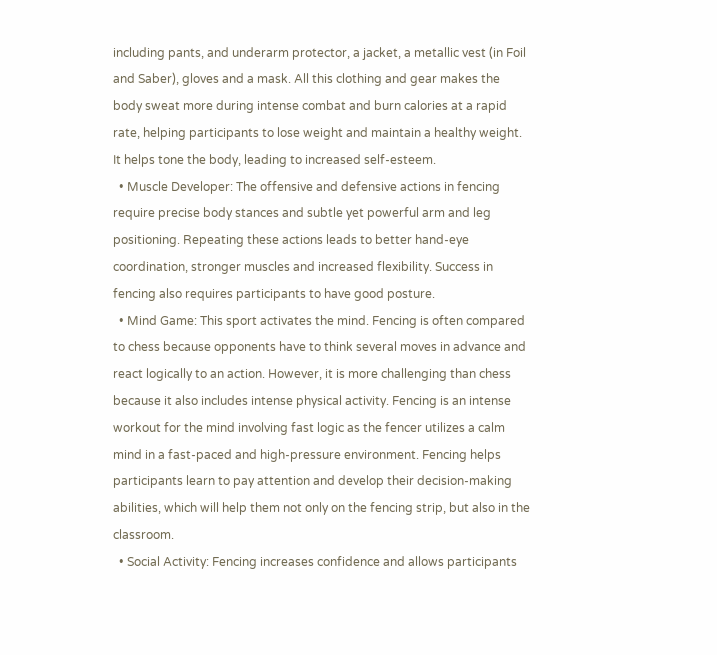including pants, and underarm protector, a jacket, a metallic vest (in Foil and Saber), gloves and a mask. All this clothing and gear makes the body sweat more during intense combat and burn calories at a rapid rate, helping participants to lose weight and maintain a healthy weight. It helps tone the body, leading to increased self-esteem.
  • Muscle Developer: The offensive and defensive actions in fencing require precise body stances and subtle yet powerful arm and leg positioning. Repeating these actions leads to better hand-eye coordination, stronger muscles and increased flexibility. Success in fencing also requires participants to have good posture.
  • Mind Game: This sport activates the mind. Fencing is often compared to chess because opponents have to think several moves in advance and react logically to an action. However, it is more challenging than chess because it also includes intense physical activity. Fencing is an intense workout for the mind involving fast logic as the fencer utilizes a calm mind in a fast-paced and high-pressure environment. Fencing helps participants learn to pay attention and develop their decision-making abilities, which will help them not only on the fencing strip, but also in the classroom.
  • Social Activity: Fencing increases confidence and allows participants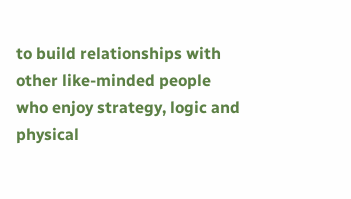to build relationships with other like-minded people who enjoy strategy, logic and physical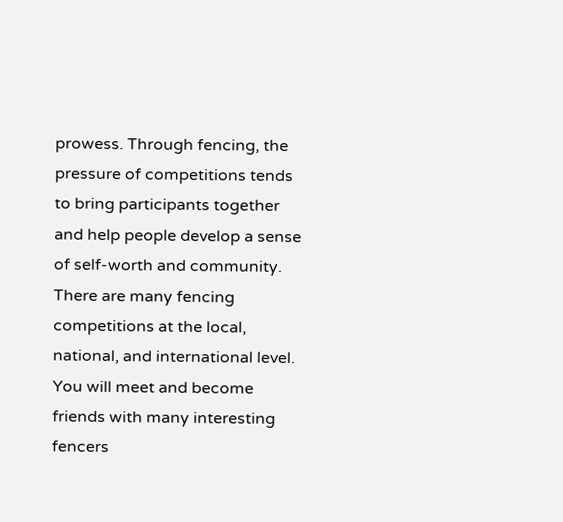prowess. Through fencing, the pressure of competitions tends to bring participants together and help people develop a sense of self-worth and community. There are many fencing competitions at the local, national, and international level. You will meet and become friends with many interesting fencers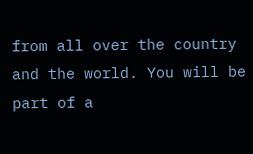from all over the country and the world. You will be part of a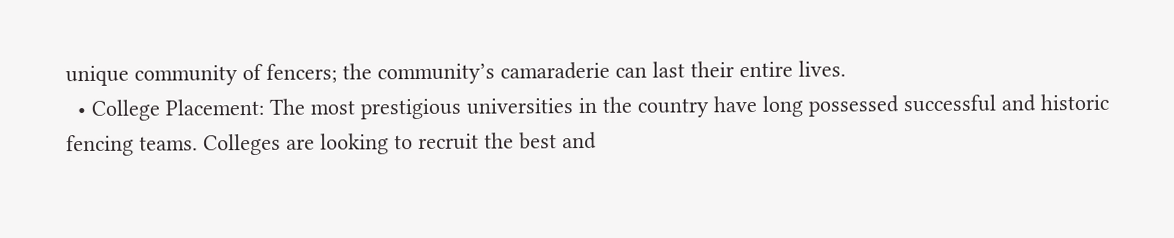unique community of fencers; the community’s camaraderie can last their entire lives.
  • College Placement: The most prestigious universities in the country have long possessed successful and historic fencing teams. Colleges are looking to recruit the best and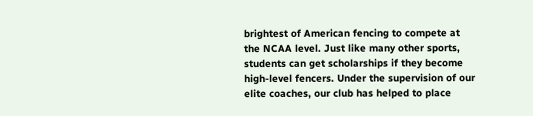brightest of American fencing to compete at the NCAA level. Just like many other sports, students can get scholarships if they become high-level fencers. Under the supervision of our elite coaches, our club has helped to place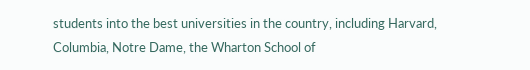students into the best universities in the country, including Harvard, Columbia, Notre Dame, the Wharton School of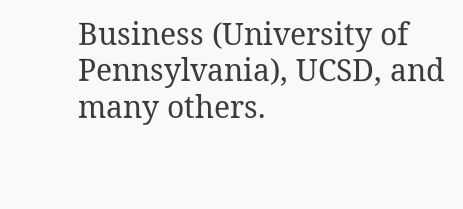Business (University of Pennsylvania), UCSD, and many others.